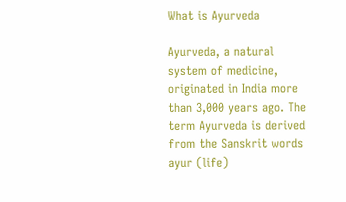What is Ayurveda

Ayurveda, a natural system of medicine, originated in India more than 3,000 years ago. The term Ayurveda is derived from the Sanskrit words ayur (life)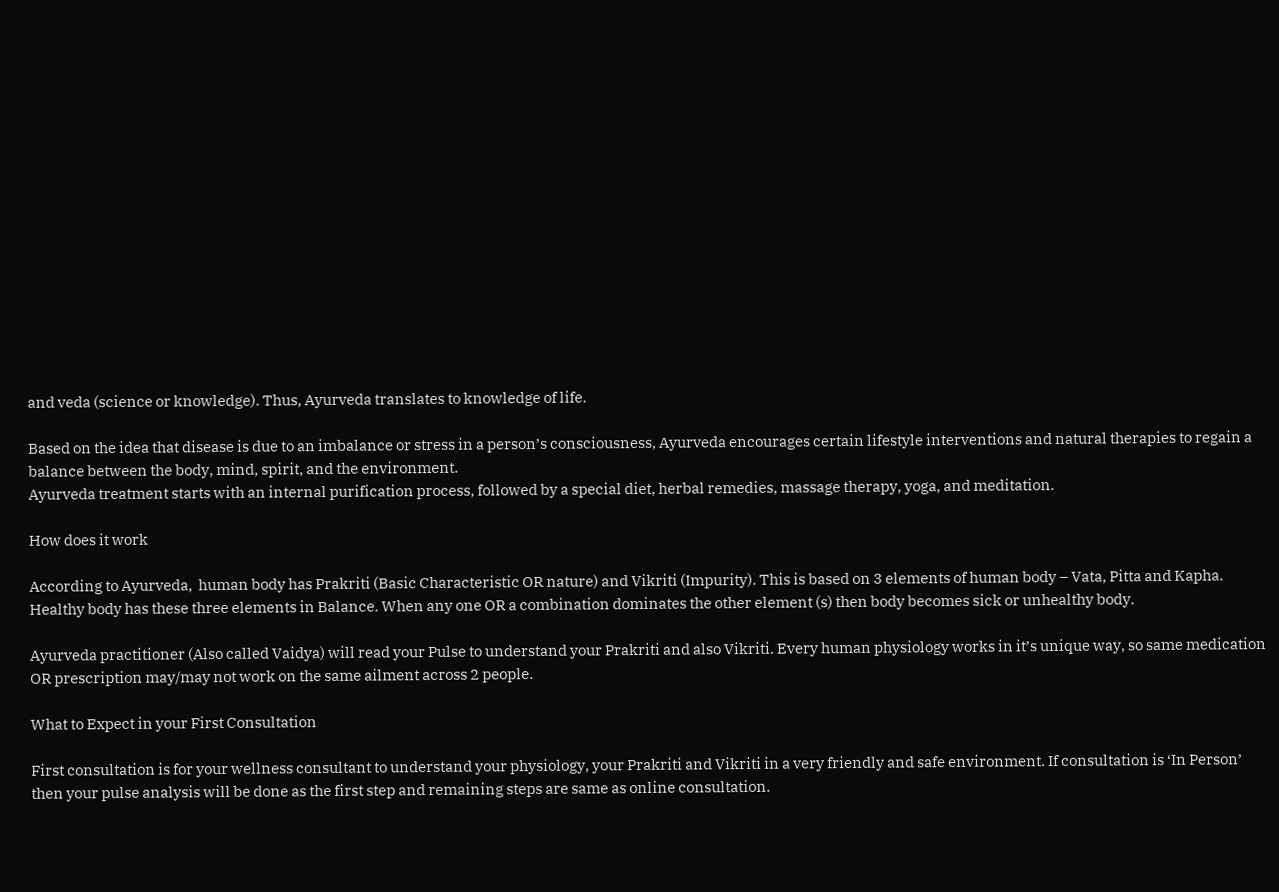and veda (science or knowledge). Thus, Ayurveda translates to knowledge of life.

Based on the idea that disease is due to an imbalance or stress in a person’s consciousness, Ayurveda encourages certain lifestyle interventions and natural therapies to regain a balance between the body, mind, spirit, and the environment.
Ayurveda treatment starts with an internal purification process, followed by a special diet, herbal remedies, massage therapy, yoga, and meditation.

How does it work

According to Ayurveda,  human body has Prakriti (Basic Characteristic OR nature) and Vikriti (Impurity). This is based on 3 elements of human body – Vata, Pitta and Kapha. Healthy body has these three elements in Balance. When any one OR a combination dominates the other element (s) then body becomes sick or unhealthy body.

Ayurveda practitioner (Also called Vaidya) will read your Pulse to understand your Prakriti and also Vikriti. Every human physiology works in it’s unique way, so same medication OR prescription may/may not work on the same ailment across 2 people.

What to Expect in your First Consultation

First consultation is for your wellness consultant to understand your physiology, your Prakriti and Vikriti in a very friendly and safe environment. If consultation is ‘In Person’  then your pulse analysis will be done as the first step and remaining steps are same as online consultation.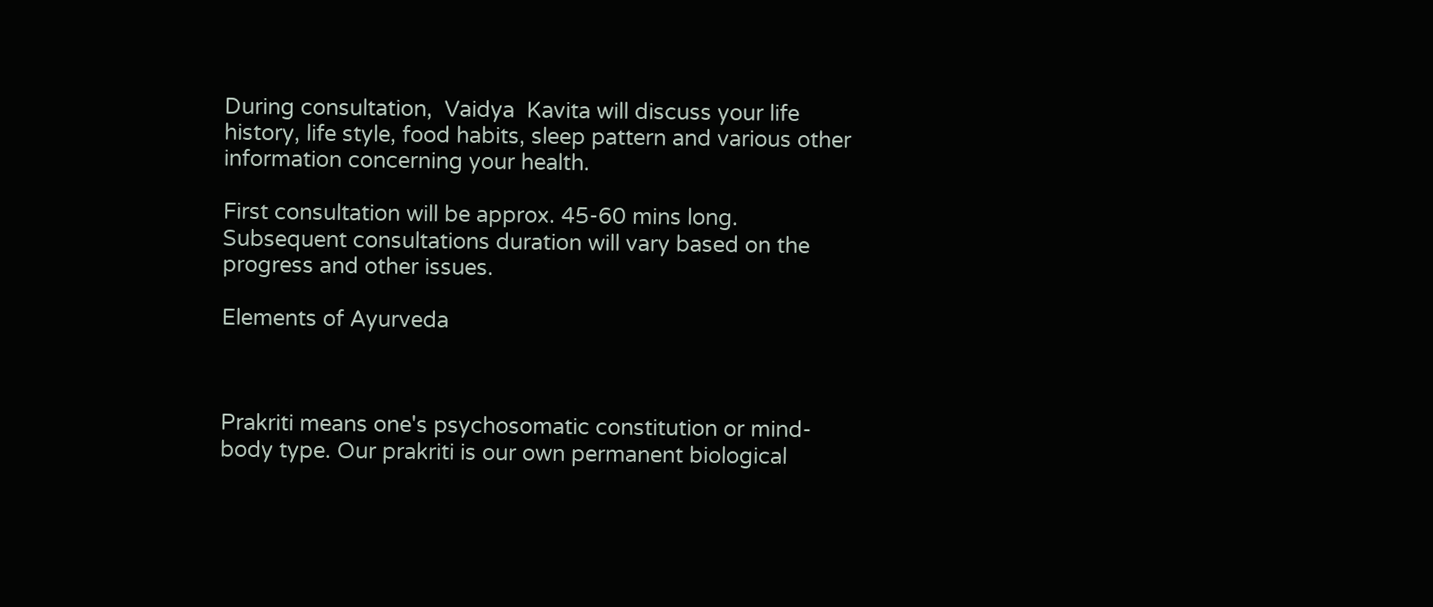During consultation,  Vaidya  Kavita will discuss your life history, life style, food habits, sleep pattern and various other information concerning your health.

First consultation will be approx. 45-60 mins long. Subsequent consultations duration will vary based on the progress and other issues.

Elements of Ayurveda



Prakriti means one's psychosomatic constitution or mind-body type. Our prakriti is our own permanent biological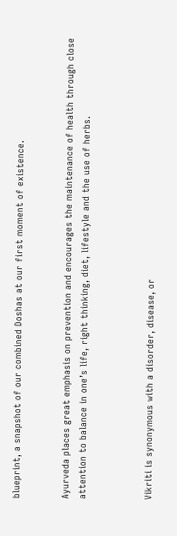blueprint, a snapshot of our combined Doshas at our first moment of existence.


Ayurveda places great emphasis on prevention and encourages the maintenance of health through close attention to balance in one’s life, right thinking, diet, lifestyle and the use of herbs.



Vikriti is synonymous with a disorder, disease, or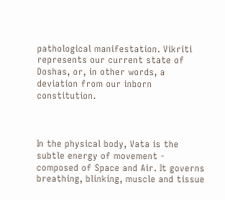pathological manifestation. Vikriti represents our current state of Doshas, or, in other words, a deviation from our inborn constitution.



In the physical body, Vata is the subtle energy of movement - composed of Space and Air. It governs breathing, blinking, muscle and tissue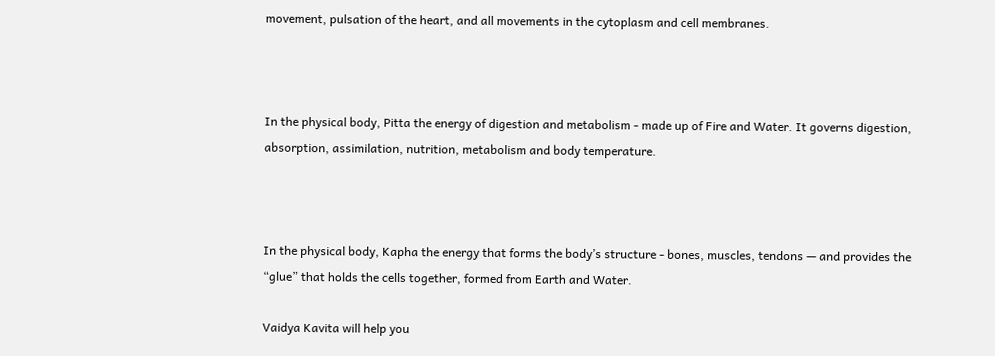movement, pulsation of the heart, and all movements in the cytoplasm and cell membranes.



In the physical body, Pitta the energy of digestion and metabolism - made up of Fire and Water. It governs digestion, absorption, assimilation, nutrition, metabolism and body temperature.



In the physical body, Kapha the energy that forms the body’s structure - bones, muscles, tendons — and provides the “glue” that holds the cells together, formed from Earth and Water.

Vaidya Kavita will help you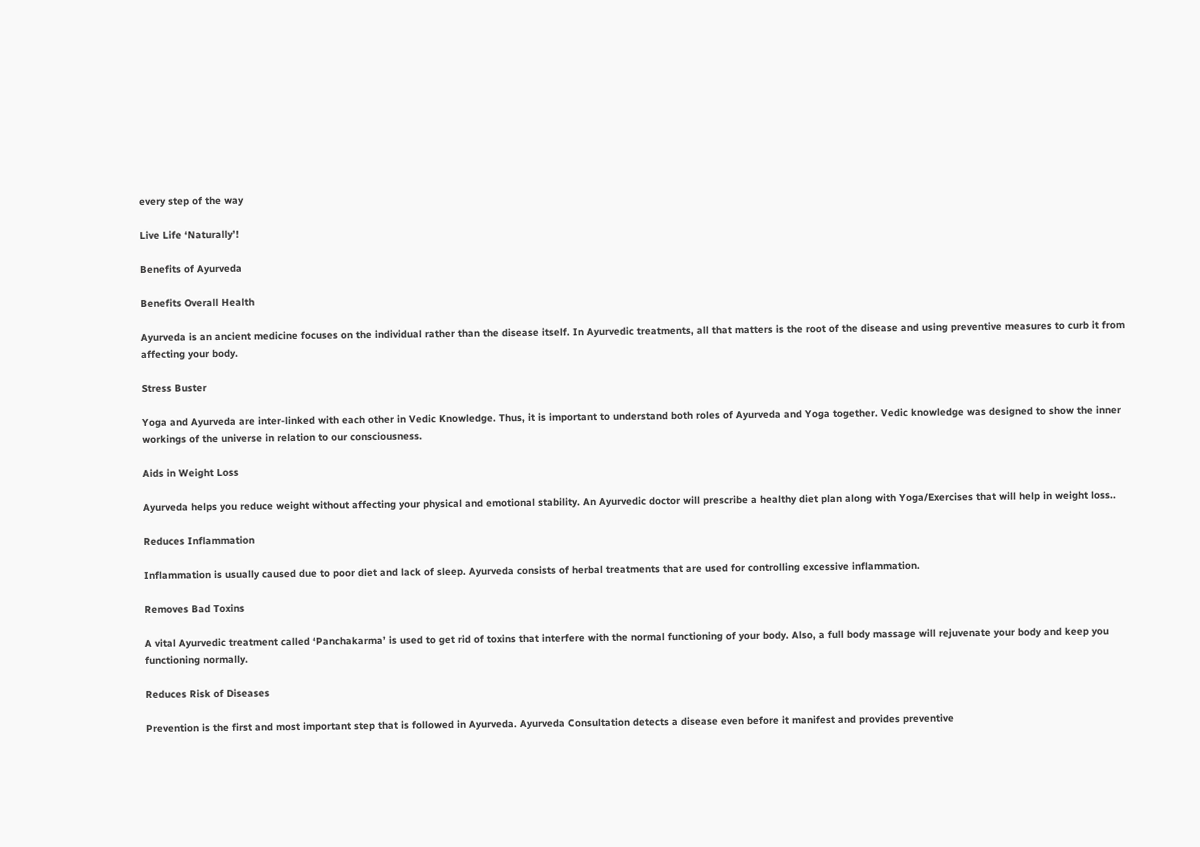every step of the way

Live Life ‘Naturally’!

Benefits of Ayurveda

Benefits Overall Health

Ayurveda is an ancient medicine focuses on the individual rather than the disease itself. In Ayurvedic treatments, all that matters is the root of the disease and using preventive measures to curb it from affecting your body.

Stress Buster

Yoga and Ayurveda are inter-linked with each other in Vedic Knowledge. Thus, it is important to understand both roles of Ayurveda and Yoga together. Vedic knowledge was designed to show the inner workings of the universe in relation to our consciousness.

Aids in Weight Loss

Ayurveda helps you reduce weight without affecting your physical and emotional stability. An Ayurvedic doctor will prescribe a healthy diet plan along with Yoga/Exercises that will help in weight loss..

Reduces Inflammation

Inflammation is usually caused due to poor diet and lack of sleep. Ayurveda consists of herbal treatments that are used for controlling excessive inflammation.

Removes Bad Toxins

A vital Ayurvedic treatment called ‘Panchakarma’ is used to get rid of toxins that interfere with the normal functioning of your body. Also, a full body massage will rejuvenate your body and keep you functioning normally.

Reduces Risk of Diseases

Prevention is the first and most important step that is followed in Ayurveda. Ayurveda Consultation detects a disease even before it manifest and provides preventive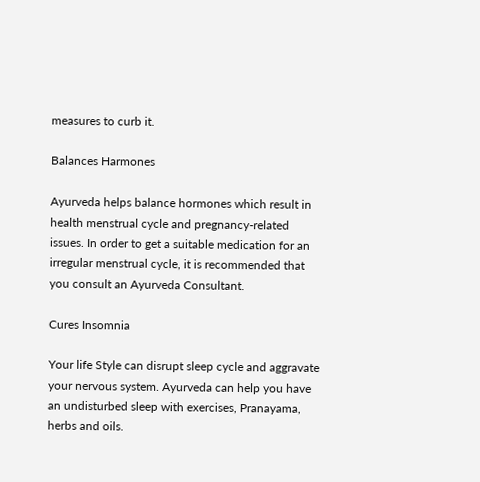measures to curb it.

Balances Harmones

Ayurveda helps balance hormones which result in health menstrual cycle and pregnancy-related issues. In order to get a suitable medication for an irregular menstrual cycle, it is recommended that you consult an Ayurveda Consultant.

Cures Insomnia

Your life Style can disrupt sleep cycle and aggravate your nervous system. Ayurveda can help you have an undisturbed sleep with exercises, Pranayama, herbs and oils.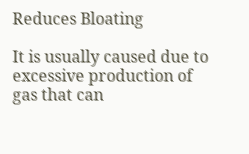Reduces Bloating

It is usually caused due to excessive production of gas that can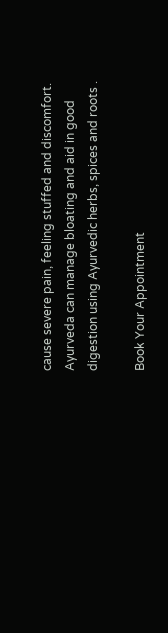cause severe pain, feeling stuffed and discomfort. Ayurveda can manage bloating and aid in good digestion using Ayurvedic herbs, spices and roots .

Book Your Appointment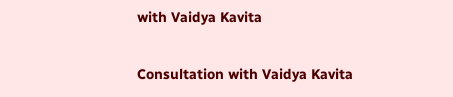with Vaidya Kavita

Consultation with Vaidya Kavita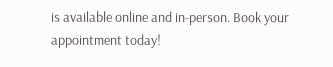is available online and in-person. Book your appointment today!